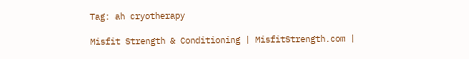Tag: ah cryotherapy

Misfit Strength & Conditioning | MisfitStrength.com |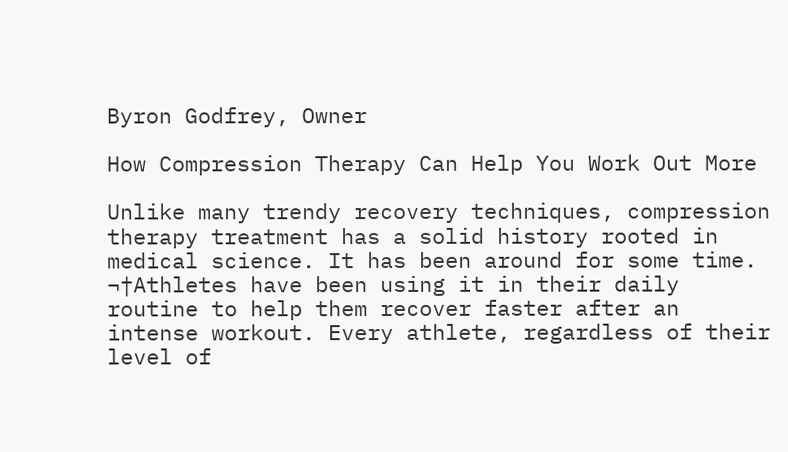Byron Godfrey, Owner

How Compression Therapy Can Help You Work Out More

Unlike many trendy recovery techniques, compression therapy treatment has a solid history rooted in medical science. It has been around for some time. ¬†Athletes have been using it in their daily routine to help them recover faster after an intense workout. Every athlete, regardless of their level of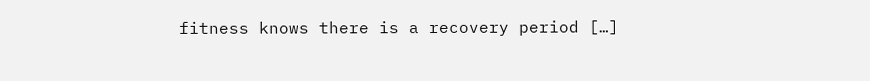fitness knows there is a recovery period […]